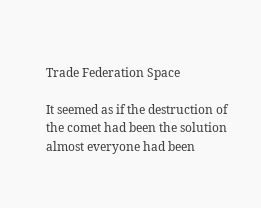Trade Federation Space

It seemed as if the destruction of the comet had been the solution almost everyone had been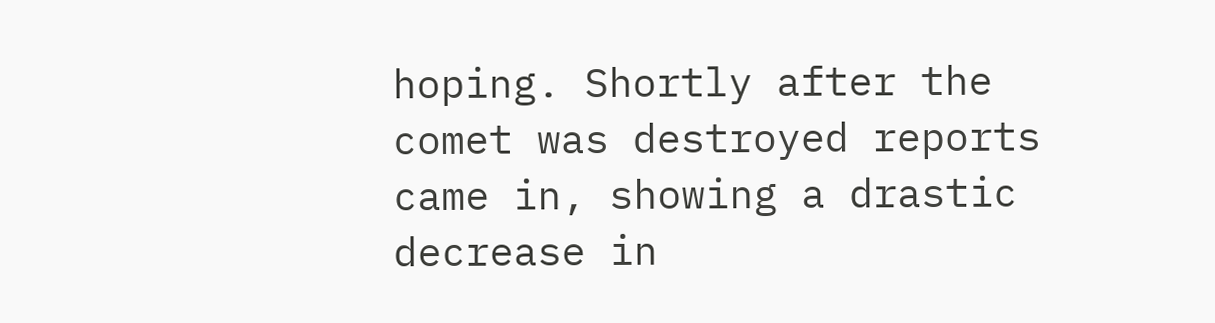hoping. Shortly after the comet was destroyed reports came in, showing a drastic decrease in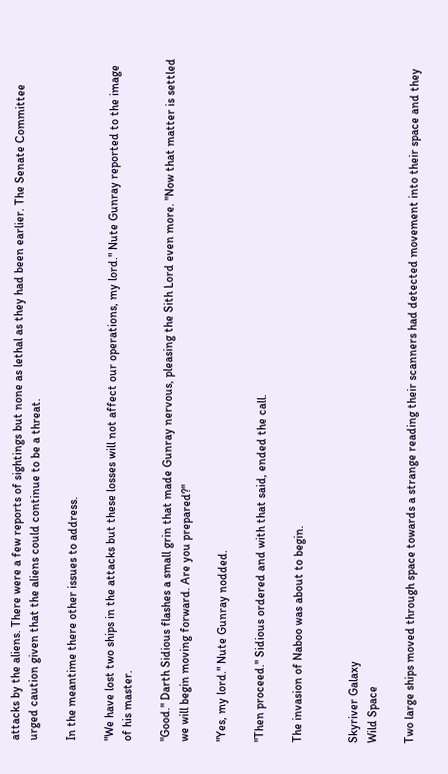attacks by the aliens. There were a few reports of sightings but none as lethal as they had been earlier. The Senate Committee urged caution given that the aliens could continue to be a threat.

In the meantime there other issues to address.

"We have lost two ships in the attacks but these losses will not affect our operations, my lord." Nute Gunray reported to the image of his master.

"Good." Darth Sidious flashes a small grin that made Gunray nervous, pleasing the Sith Lord even more. "Now that matter is settled we will begin moving forward. Are you prepared?"

"Yes, my lord." Nute Gunray nodded.

"Then proceed." Sidious ordered and with that said, ended the call.

The invasion of Naboo was about to begin.


Skyriver Galaxy
Wild Space

Two large ships moved through space towards a strange reading their scanners had detected movement into their space and they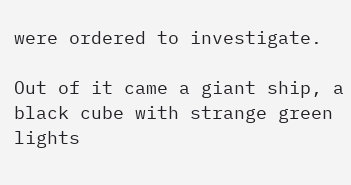were ordered to investigate.

Out of it came a giant ship, a black cube with strange green lights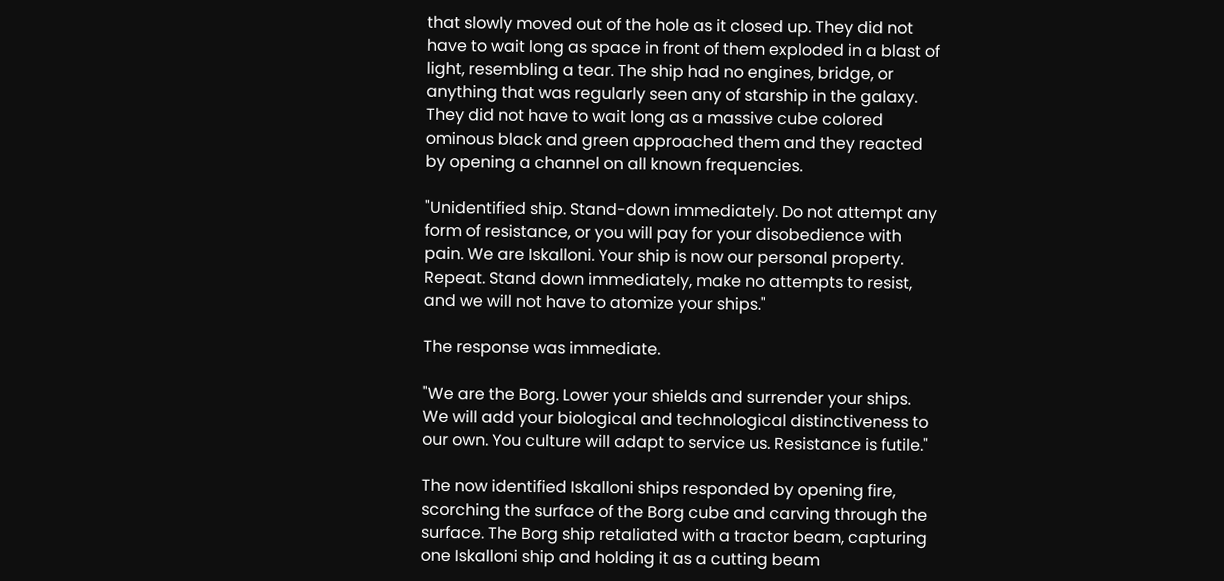that slowly moved out of the hole as it closed up. They did not have to wait long as space in front of them exploded in a blast of light, resembling a tear. The ship had no engines, bridge, or anything that was regularly seen any of starship in the galaxy. They did not have to wait long as a massive cube colored ominous black and green approached them and they reacted by opening a channel on all known frequencies.

"Unidentified ship. Stand-down immediately. Do not attempt any form of resistance, or you will pay for your disobedience with pain. We are Iskalloni. Your ship is now our personal property. Repeat. Stand down immediately, make no attempts to resist, and we will not have to atomize your ships."

The response was immediate.

"We are the Borg. Lower your shields and surrender your ships. We will add your biological and technological distinctiveness to our own. You culture will adapt to service us. Resistance is futile."

The now identified Iskalloni ships responded by opening fire, scorching the surface of the Borg cube and carving through the surface. The Borg ship retaliated with a tractor beam, capturing one Iskalloni ship and holding it as a cutting beam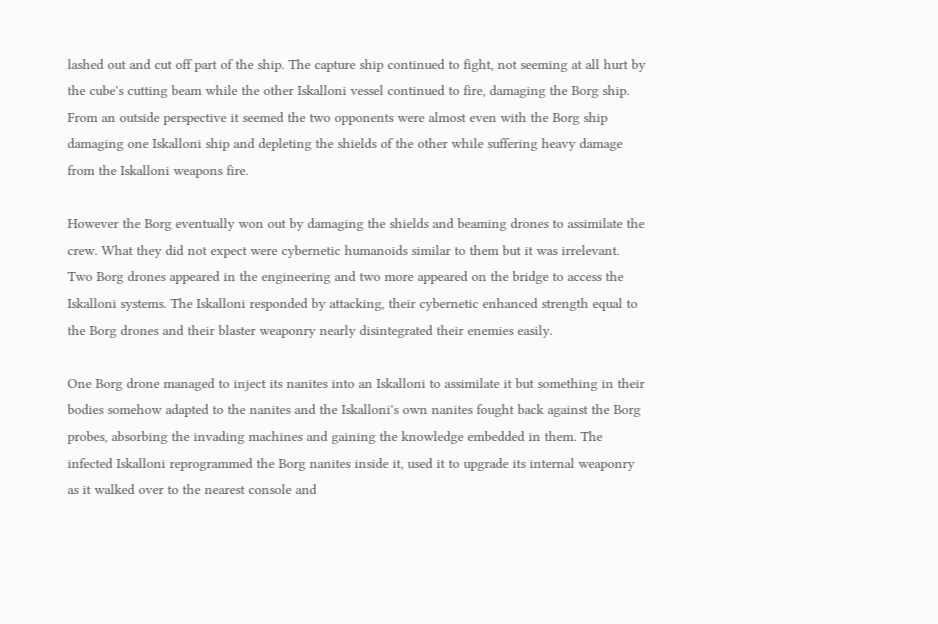lashed out and cut off part of the ship. The capture ship continued to fight, not seeming at all hurt by the cube's cutting beam while the other Iskalloni vessel continued to fire, damaging the Borg ship. From an outside perspective it seemed the two opponents were almost even with the Borg ship damaging one Iskalloni ship and depleting the shields of the other while suffering heavy damage from the Iskalloni weapons fire.

However the Borg eventually won out by damaging the shields and beaming drones to assimilate the crew. What they did not expect were cybernetic humanoids similar to them but it was irrelevant. Two Borg drones appeared in the engineering and two more appeared on the bridge to access the Iskalloni systems. The Iskalloni responded by attacking, their cybernetic enhanced strength equal to the Borg drones and their blaster weaponry nearly disintegrated their enemies easily.

One Borg drone managed to inject its nanites into an Iskalloni to assimilate it but something in their bodies somehow adapted to the nanites and the Iskalloni's own nanites fought back against the Borg probes, absorbing the invading machines and gaining the knowledge embedded in them. The infected Iskalloni reprogrammed the Borg nanites inside it, used it to upgrade its internal weaponry as it walked over to the nearest console and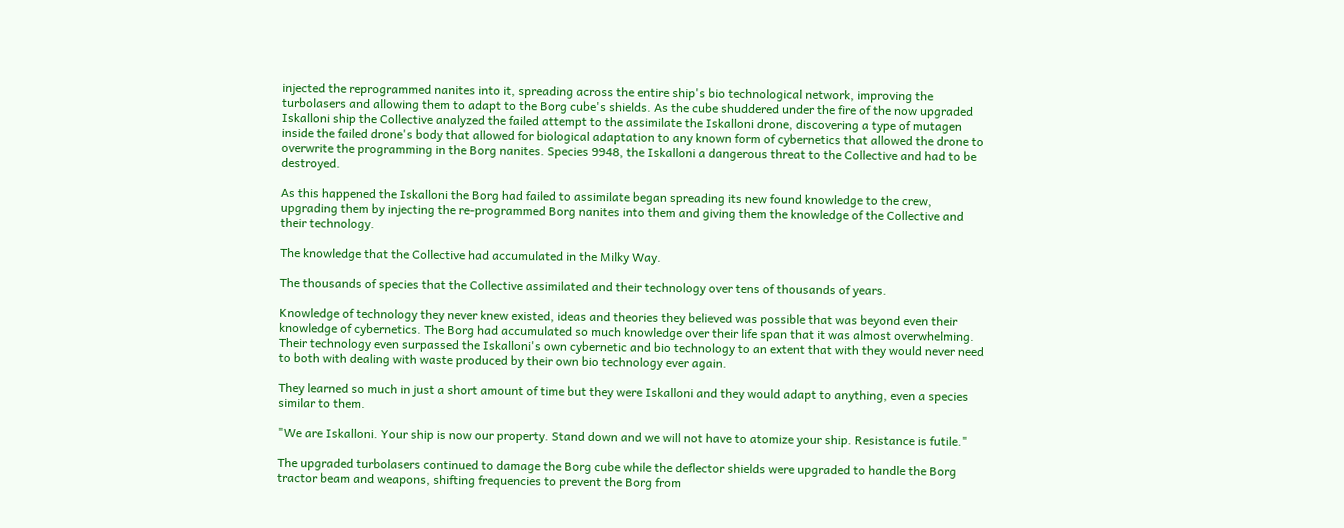injected the reprogrammed nanites into it, spreading across the entire ship's bio technological network, improving the turbolasers and allowing them to adapt to the Borg cube's shields. As the cube shuddered under the fire of the now upgraded Iskalloni ship the Collective analyzed the failed attempt to the assimilate the Iskalloni drone, discovering a type of mutagen inside the failed drone's body that allowed for biological adaptation to any known form of cybernetics that allowed the drone to overwrite the programming in the Borg nanites. Species 9948, the Iskalloni a dangerous threat to the Collective and had to be destroyed.

As this happened the Iskalloni the Borg had failed to assimilate began spreading its new found knowledge to the crew, upgrading them by injecting the re-programmed Borg nanites into them and giving them the knowledge of the Collective and their technology.

The knowledge that the Collective had accumulated in the Milky Way.

The thousands of species that the Collective assimilated and their technology over tens of thousands of years.

Knowledge of technology they never knew existed, ideas and theories they believed was possible that was beyond even their knowledge of cybernetics. The Borg had accumulated so much knowledge over their life span that it was almost overwhelming. Their technology even surpassed the Iskalloni's own cybernetic and bio technology to an extent that with they would never need to both with dealing with waste produced by their own bio technology ever again.

They learned so much in just a short amount of time but they were Iskalloni and they would adapt to anything, even a species similar to them.

"We are Iskalloni. Your ship is now our property. Stand down and we will not have to atomize your ship. Resistance is futile."

The upgraded turbolasers continued to damage the Borg cube while the deflector shields were upgraded to handle the Borg tractor beam and weapons, shifting frequencies to prevent the Borg from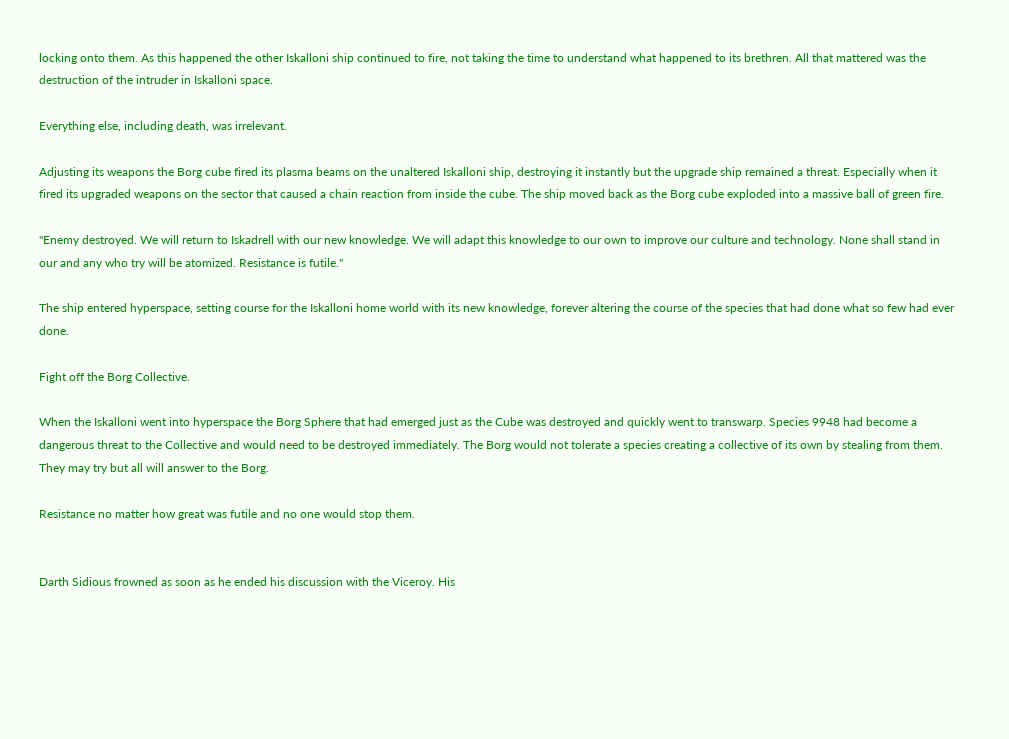locking onto them. As this happened the other Iskalloni ship continued to fire, not taking the time to understand what happened to its brethren. All that mattered was the destruction of the intruder in Iskalloni space.

Everything else, including death, was irrelevant.

Adjusting its weapons the Borg cube fired its plasma beams on the unaltered Iskalloni ship, destroying it instantly but the upgrade ship remained a threat. Especially when it fired its upgraded weapons on the sector that caused a chain reaction from inside the cube. The ship moved back as the Borg cube exploded into a massive ball of green fire.

"Enemy destroyed. We will return to Iskadrell with our new knowledge. We will adapt this knowledge to our own to improve our culture and technology. None shall stand in our and any who try will be atomized. Resistance is futile."

The ship entered hyperspace, setting course for the Iskalloni home world with its new knowledge, forever altering the course of the species that had done what so few had ever done.

Fight off the Borg Collective.

When the Iskalloni went into hyperspace the Borg Sphere that had emerged just as the Cube was destroyed and quickly went to transwarp. Species 9948 had become a dangerous threat to the Collective and would need to be destroyed immediately. The Borg would not tolerate a species creating a collective of its own by stealing from them. They may try but all will answer to the Borg.

Resistance no matter how great was futile and no one would stop them.


Darth Sidious frowned as soon as he ended his discussion with the Viceroy. His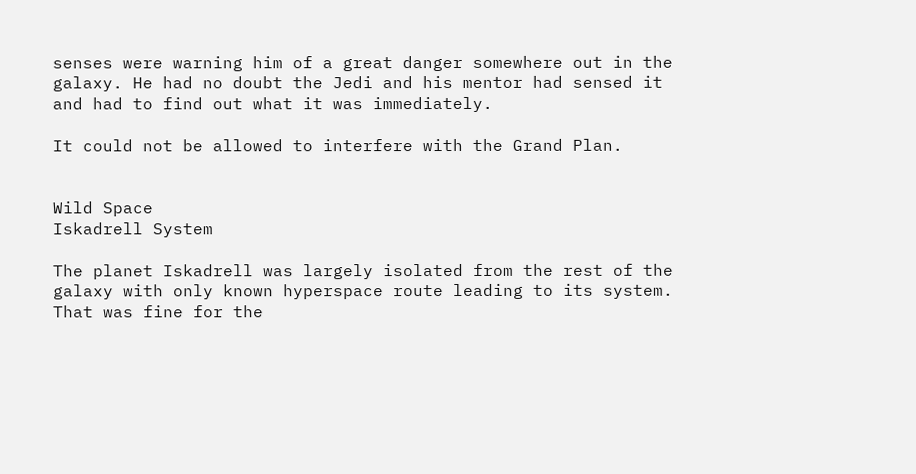senses were warning him of a great danger somewhere out in the galaxy. He had no doubt the Jedi and his mentor had sensed it and had to find out what it was immediately.

It could not be allowed to interfere with the Grand Plan.


Wild Space
Iskadrell System

The planet Iskadrell was largely isolated from the rest of the galaxy with only known hyperspace route leading to its system. That was fine for the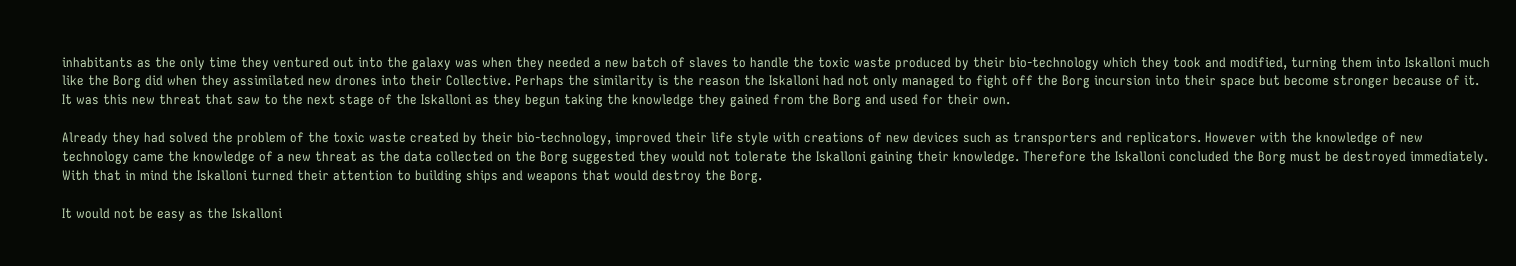inhabitants as the only time they ventured out into the galaxy was when they needed a new batch of slaves to handle the toxic waste produced by their bio-technology which they took and modified, turning them into Iskalloni much like the Borg did when they assimilated new drones into their Collective. Perhaps the similarity is the reason the Iskalloni had not only managed to fight off the Borg incursion into their space but become stronger because of it. It was this new threat that saw to the next stage of the Iskalloni as they begun taking the knowledge they gained from the Borg and used for their own.

Already they had solved the problem of the toxic waste created by their bio-technology, improved their life style with creations of new devices such as transporters and replicators. However with the knowledge of new technology came the knowledge of a new threat as the data collected on the Borg suggested they would not tolerate the Iskalloni gaining their knowledge. Therefore the Iskalloni concluded the Borg must be destroyed immediately. With that in mind the Iskalloni turned their attention to building ships and weapons that would destroy the Borg.

It would not be easy as the Iskalloni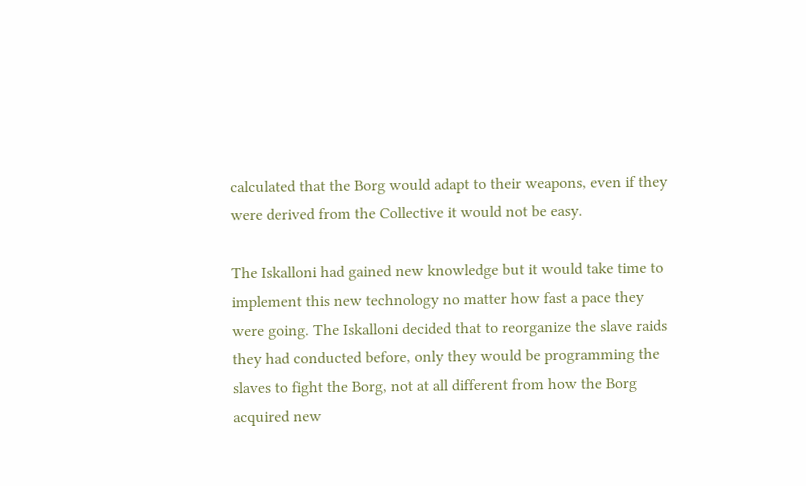calculated that the Borg would adapt to their weapons, even if they were derived from the Collective it would not be easy.

The Iskalloni had gained new knowledge but it would take time to implement this new technology no matter how fast a pace they were going. The Iskalloni decided that to reorganize the slave raids they had conducted before, only they would be programming the slaves to fight the Borg, not at all different from how the Borg acquired new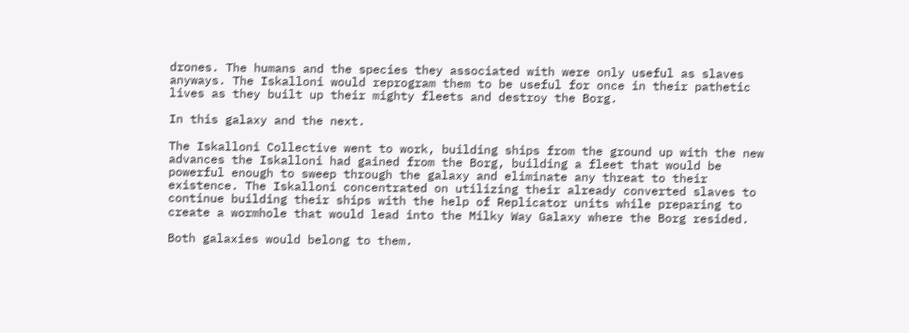drones. The humans and the species they associated with were only useful as slaves anyways. The Iskalloni would reprogram them to be useful for once in their pathetic lives as they built up their mighty fleets and destroy the Borg.

In this galaxy and the next.

The Iskalloni Collective went to work, building ships from the ground up with the new advances the Iskalloni had gained from the Borg, building a fleet that would be powerful enough to sweep through the galaxy and eliminate any threat to their existence. The Iskalloni concentrated on utilizing their already converted slaves to continue building their ships with the help of Replicator units while preparing to create a wormhole that would lead into the Milky Way Galaxy where the Borg resided.

Both galaxies would belong to them.